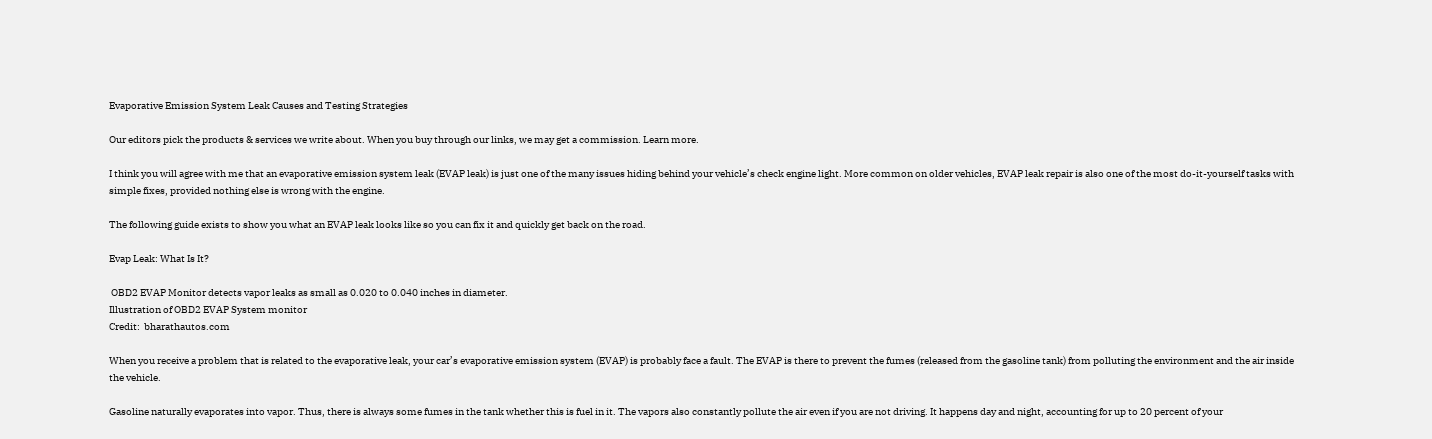Evaporative Emission System Leak Causes and Testing Strategies

Our editors pick the products & services we write about. When you buy through our links, we may get a commission. Learn more.

I think you will agree with me that an evaporative emission system leak (EVAP leak) is just one of the many issues hiding behind your vehicle’s check engine light. More common on older vehicles, EVAP leak repair is also one of the most do-it-yourself tasks with simple fixes, provided nothing else is wrong with the engine.

The following guide exists to show you what an EVAP leak looks like so you can fix it and quickly get back on the road.

Evap Leak: What Is It?

 OBD2 EVAP Monitor detects vapor leaks as small as 0.020 to 0.040 inches in diameter.
Illustration of OBD2 EVAP System monitor
Credit:  bharathautos.com

When you receive a problem that is related to the evaporative leak, your car’s evaporative emission system (EVAP) is probably face a fault. The EVAP is there to prevent the fumes (released from the gasoline tank) from polluting the environment and the air inside the vehicle.

Gasoline naturally evaporates into vapor. Thus, there is always some fumes in the tank whether this is fuel in it. The vapors also constantly pollute the air even if you are not driving. It happens day and night, accounting for up to 20 percent of your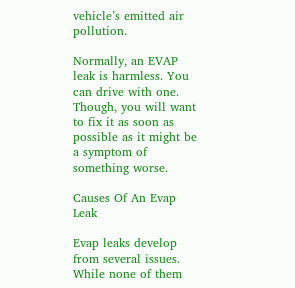vehicle’s emitted air pollution.

Normally, an EVAP leak is harmless. You can drive with one. Though, you will want to fix it as soon as possible as it might be a symptom of something worse.

Causes Of An Evap Leak

Evap leaks develop from several issues. While none of them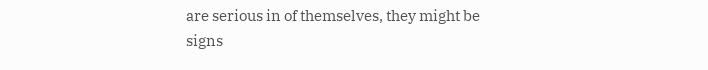are serious in of themselves, they might be signs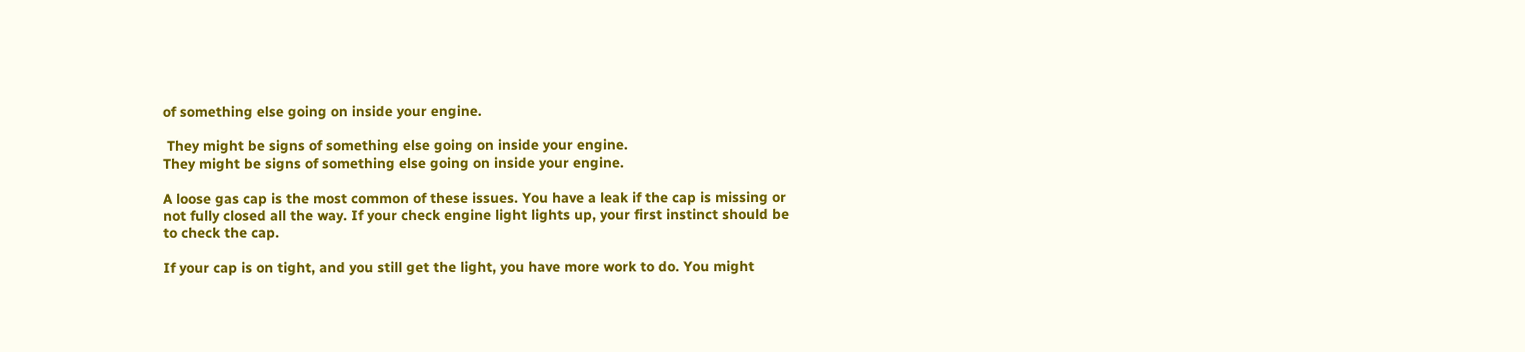of something else going on inside your engine.

 They might be signs of something else going on inside your engine.
They might be signs of something else going on inside your engine.

A loose gas cap is the most common of these issues. You have a leak if the cap is missing or not fully closed all the way. If your check engine light lights up, your first instinct should be to check the cap.

If your cap is on tight, and you still get the light, you have more work to do. You might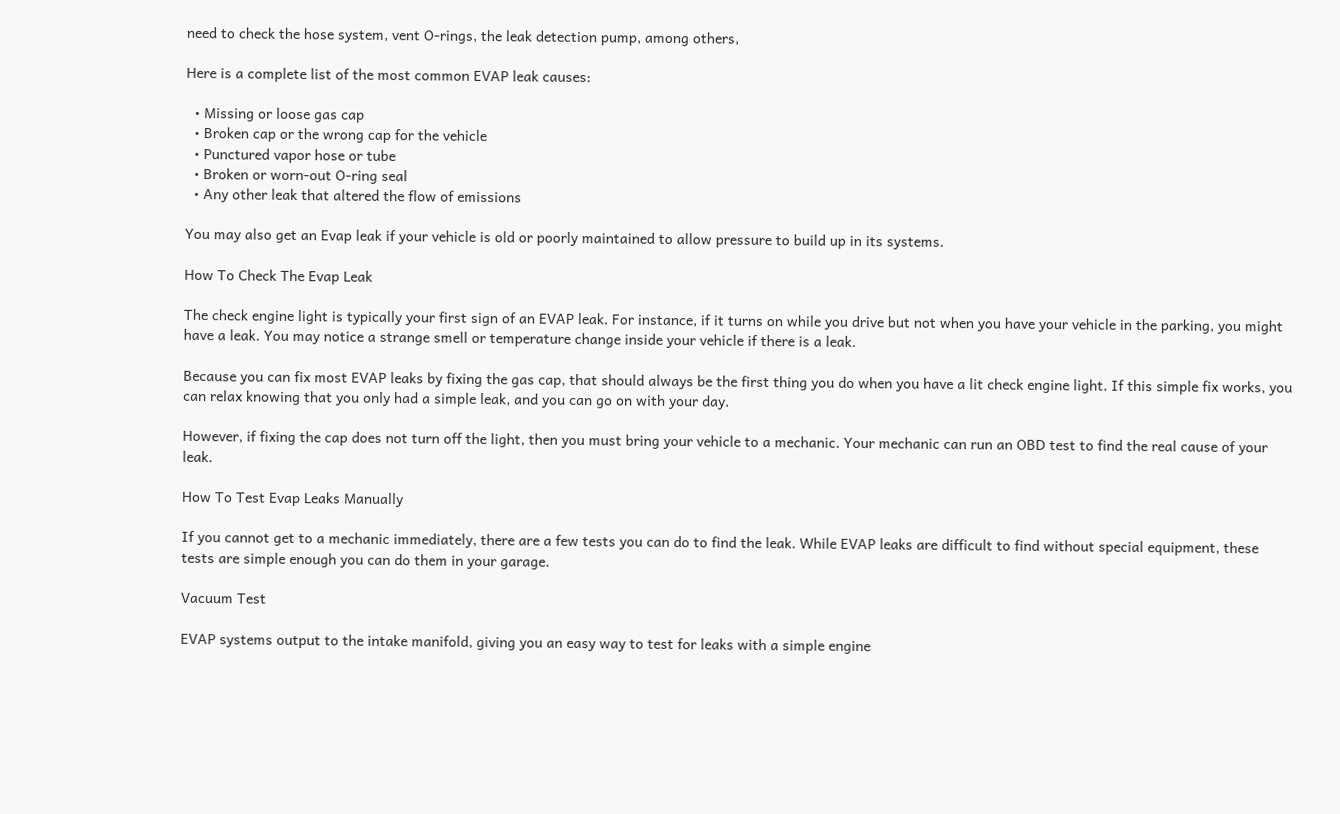need to check the hose system, vent O-rings, the leak detection pump, among others,

Here is a complete list of the most common EVAP leak causes:

  • Missing or loose gas cap
  • Broken cap or the wrong cap for the vehicle
  • Punctured vapor hose or tube
  • Broken or worn-out O-ring seal
  • Any other leak that altered the flow of emissions

You may also get an Evap leak if your vehicle is old or poorly maintained to allow pressure to build up in its systems.

How To Check The Evap Leak

The check engine light is typically your first sign of an EVAP leak. For instance, if it turns on while you drive but not when you have your vehicle in the parking, you might have a leak. You may notice a strange smell or temperature change inside your vehicle if there is a leak.

Because you can fix most EVAP leaks by fixing the gas cap, that should always be the first thing you do when you have a lit check engine light. If this simple fix works, you can relax knowing that you only had a simple leak, and you can go on with your day.

However, if fixing the cap does not turn off the light, then you must bring your vehicle to a mechanic. Your mechanic can run an OBD test to find the real cause of your leak.

How To Test Evap Leaks Manually

If you cannot get to a mechanic immediately, there are a few tests you can do to find the leak. While EVAP leaks are difficult to find without special equipment, these tests are simple enough you can do them in your garage.

Vacuum Test

EVAP systems output to the intake manifold, giving you an easy way to test for leaks with a simple engine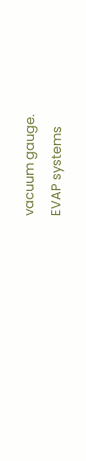vacuum gauge.
EVAP systems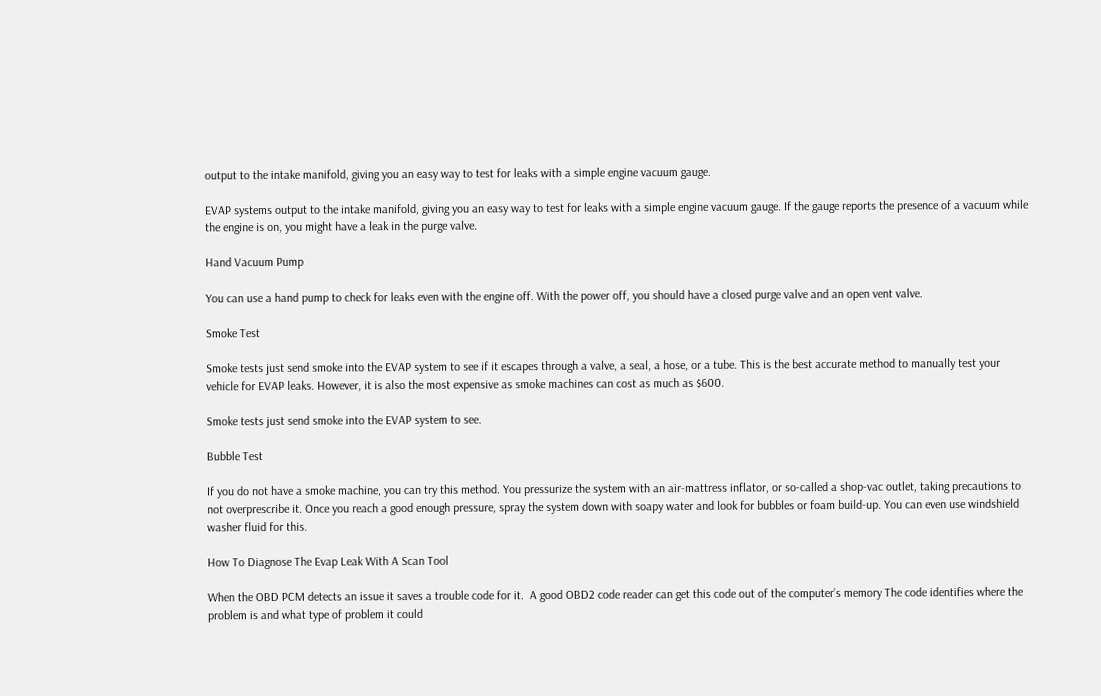output to the intake manifold, giving you an easy way to test for leaks with a simple engine vacuum gauge.

EVAP systems output to the intake manifold, giving you an easy way to test for leaks with a simple engine vacuum gauge. If the gauge reports the presence of a vacuum while the engine is on, you might have a leak in the purge valve.

Hand Vacuum Pump

You can use a hand pump to check for leaks even with the engine off. With the power off, you should have a closed purge valve and an open vent valve.

Smoke Test

Smoke tests just send smoke into the EVAP system to see if it escapes through a valve, a seal, a hose, or a tube. This is the best accurate method to manually test your vehicle for EVAP leaks. However, it is also the most expensive as smoke machines can cost as much as $600.

Smoke tests just send smoke into the EVAP system to see.

Bubble Test

If you do not have a smoke machine, you can try this method. You pressurize the system with an air-mattress inflator, or so-called a shop-vac outlet, taking precautions to not overprescribe it. Once you reach a good enough pressure, spray the system down with soapy water and look for bubbles or foam build-up. You can even use windshield washer fluid for this.

How To Diagnose The Evap Leak With A Scan Tool

When the OBD PCM detects an issue it saves a trouble code for it.  A good OBD2 code reader can get this code out of the computer’s memory The code identifies where the problem is and what type of problem it could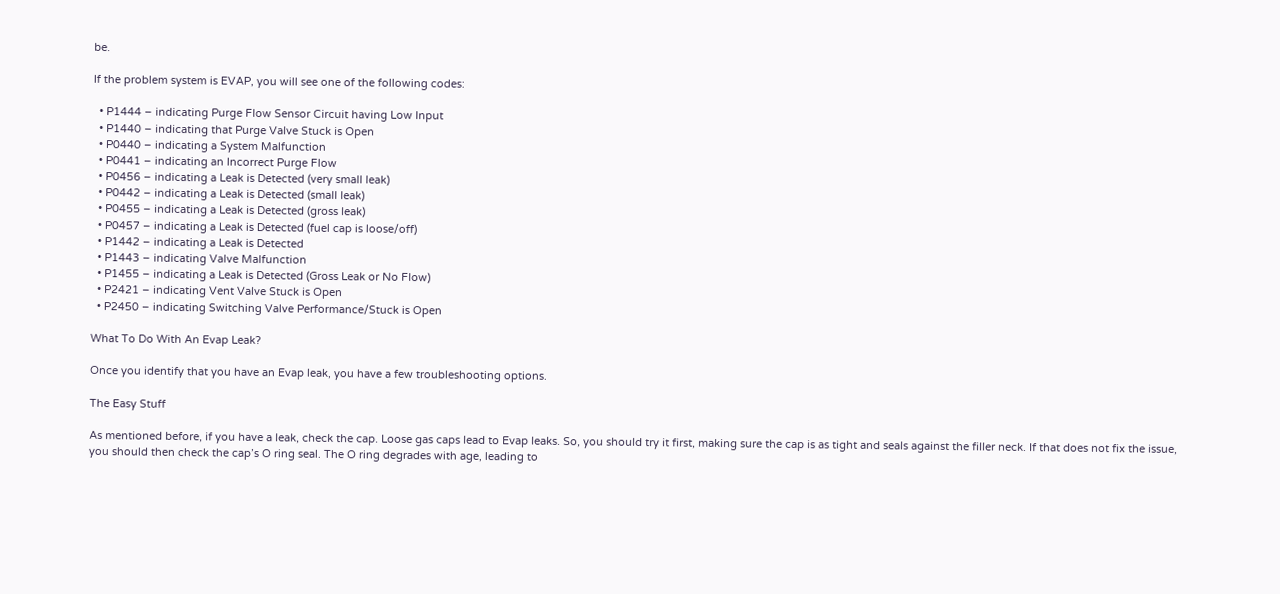be.

If the problem system is EVAP, you will see one of the following codes:

  • P1444 – indicating Purge Flow Sensor Circuit having Low Input
  • P1440 – indicating that Purge Valve Stuck is Open
  • P0440 – indicating a System Malfunction
  • P0441 – indicating an Incorrect Purge Flow
  • P0456 – indicating a Leak is Detected (very small leak)
  • P0442 – indicating a Leak is Detected (small leak)
  • P0455 – indicating a Leak is Detected (gross leak)
  • P0457 – indicating a Leak is Detected (fuel cap is loose/off)
  • P1442 – indicating a Leak is Detected
  • P1443 – indicating Valve Malfunction
  • P1455 – indicating a Leak is Detected (Gross Leak or No Flow)
  • P2421 – indicating Vent Valve Stuck is Open
  • P2450 – indicating Switching Valve Performance/Stuck is Open

What To Do With An Evap Leak?

Once you identify that you have an Evap leak, you have a few troubleshooting options.

The Easy Stuff

As mentioned before, if you have a leak, check the cap. Loose gas caps lead to Evap leaks. So, you should try it first, making sure the cap is as tight and seals against the filler neck. If that does not fix the issue, you should then check the cap’s O ring seal. The O ring degrades with age, leading to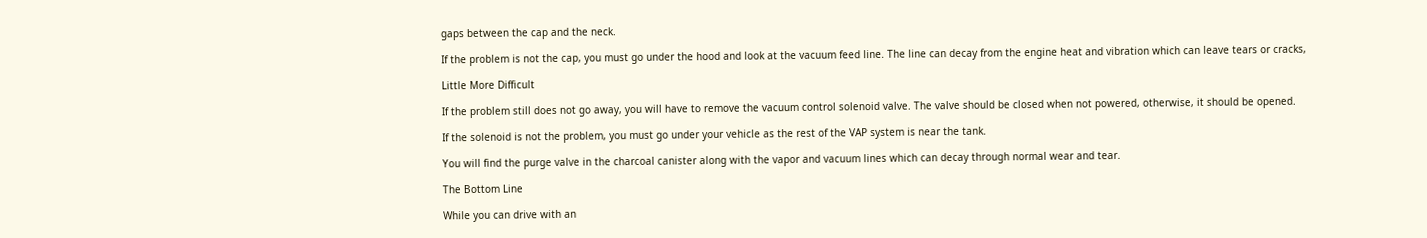gaps between the cap and the neck.

If the problem is not the cap, you must go under the hood and look at the vacuum feed line. The line can decay from the engine heat and vibration which can leave tears or cracks,

Little More Difficult

If the problem still does not go away, you will have to remove the vacuum control solenoid valve. The valve should be closed when not powered, otherwise, it should be opened.

If the solenoid is not the problem, you must go under your vehicle as the rest of the VAP system is near the tank.

You will find the purge valve in the charcoal canister along with the vapor and vacuum lines which can decay through normal wear and tear.

The Bottom Line

While you can drive with an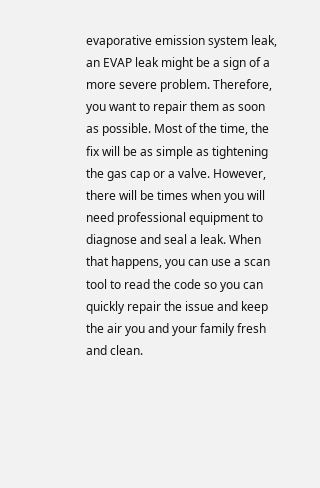evaporative emission system leak, an EVAP leak might be a sign of a more severe problem. Therefore, you want to repair them as soon as possible. Most of the time, the fix will be as simple as tightening the gas cap or a valve. However, there will be times when you will need professional equipment to diagnose and seal a leak. When that happens, you can use a scan tool to read the code so you can quickly repair the issue and keep the air you and your family fresh and clean.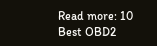Read more: 10 Best OBD2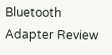Bluetooth Adapter Review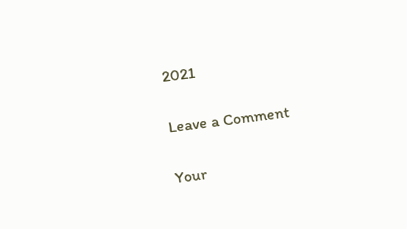2021

Leave a Comment

Your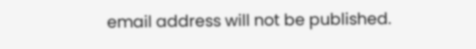email address will not be published.